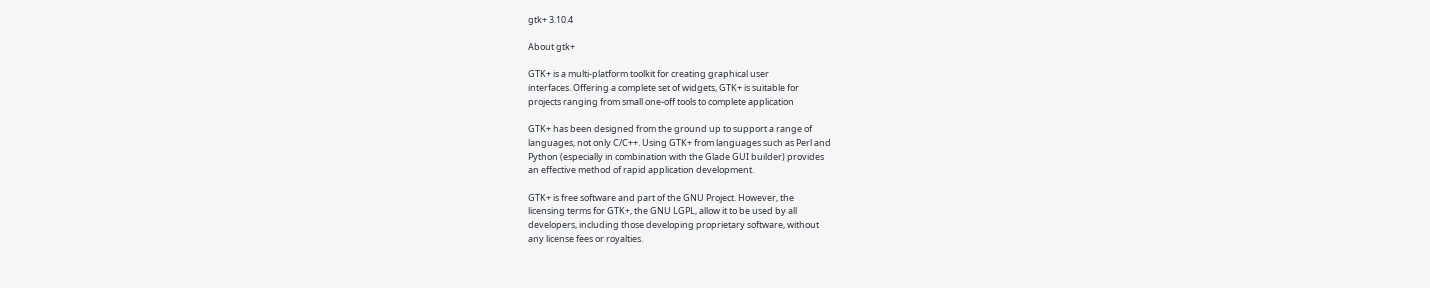gtk+ 3.10.4

About gtk+

GTK+ is a multi-platform toolkit for creating graphical user
interfaces. Offering a complete set of widgets, GTK+ is suitable for
projects ranging from small one-off tools to complete application

GTK+ has been designed from the ground up to support a range of
languages, not only C/C++. Using GTK+ from languages such as Perl and
Python (especially in combination with the Glade GUI builder) provides
an effective method of rapid application development.

GTK+ is free software and part of the GNU Project. However, the
licensing terms for GTK+, the GNU LGPL, allow it to be used by all
developers, including those developing proprietary software, without
any license fees or royalties.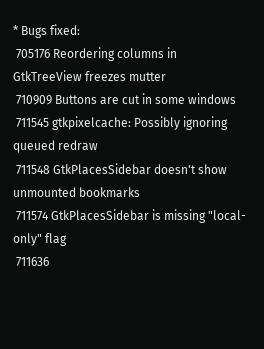* Bugs fixed:
 705176 Reordering columns in GtkTreeView freezes mutter
 710909 Buttons are cut in some windows
 711545 gtkpixelcache: Possibly ignoring queued redraw
 711548 GtkPlacesSidebar doesn't show unmounted bookmarks
 711574 GtkPlacesSidebar is missing "local-only" flag
 711636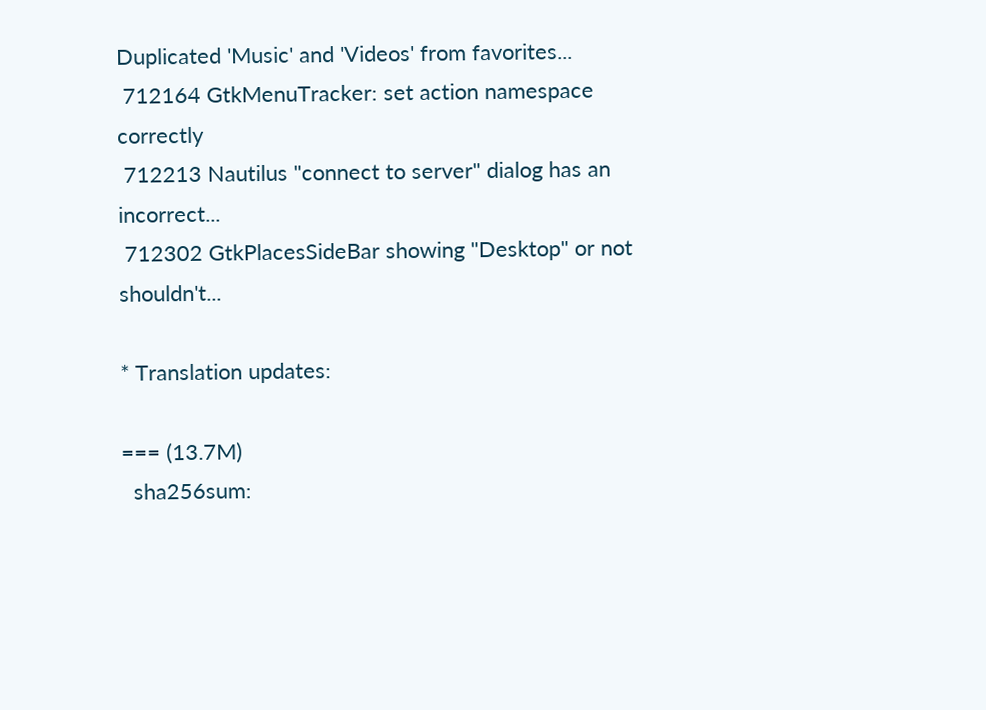Duplicated 'Music' and 'Videos' from favorites...
 712164 GtkMenuTracker: set action namespace correctly
 712213 Nautilus "connect to server" dialog has an incorrect...
 712302 GtkPlacesSideBar showing "Desktop" or not shouldn't...

* Translation updates:

=== (13.7M)
  sha256sum: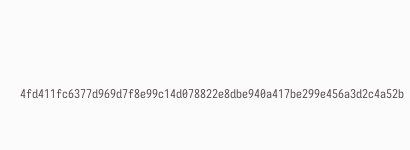4fd411fc6377d969d7f8e99c14d078822e8dbe940a417be299e456a3d2c4a52b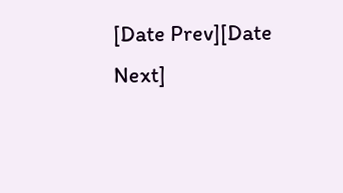[Date Prev][Date Next]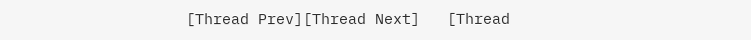[Thread Prev][Thread Next]   [Thread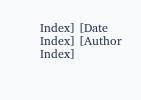Index] [Date Index] [Author Index]